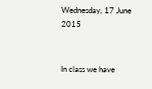Wednesday, 17 June 2015


In class we have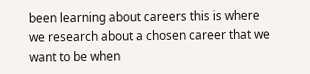been learning about careers this is where we research about a chosen career that we want to be when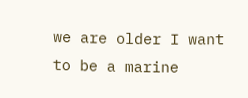we are older I want to be a marine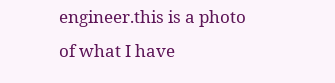engineer.this is a photo of what I have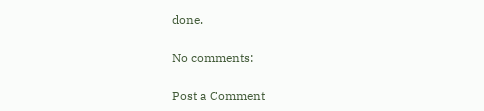done.

No comments:

Post a Comment